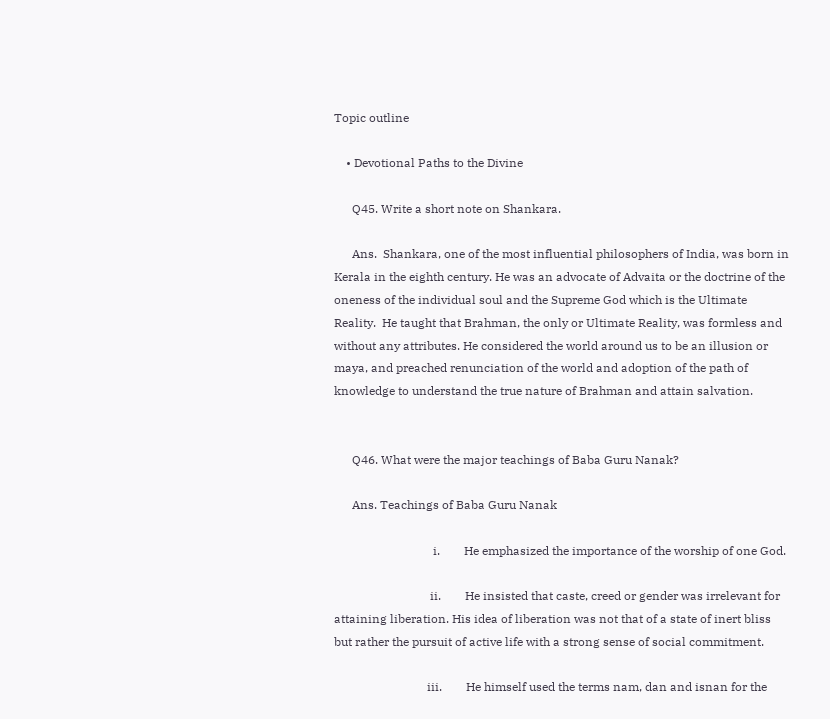Topic outline

    • Devotional Paths to the Divine

      Q45. Write a short note on Shankara.

      Ans.  Shankara, one of the most influential philosophers of India, was born in Kerala in the eighth century. He was an advocate of Advaita or the doctrine of the oneness of the individual soul and the Supreme God which is the Ultimate Reality.  He taught that Brahman, the only or Ultimate Reality, was formless and without any attributes. He considered the world around us to be an illusion or maya, and preached renunciation of the world and adoption of the path of knowledge to understand the true nature of Brahman and attain salvation.


      Q46. What were the major teachings of Baba Guru Nanak?

      Ans. Teachings of Baba Guru Nanak

                                 i.        He emphasized the importance of the worship of one God.

                                ii.        He insisted that caste, creed or gender was irrelevant for attaining liberation. His idea of liberation was not that of a state of inert bliss but rather the pursuit of active life with a strong sense of social commitment.

                               iii.        He himself used the terms nam, dan and isnan for the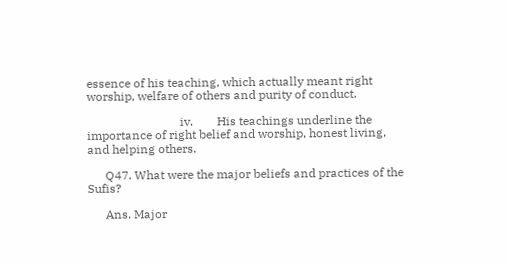essence of his teaching, which actually meant right worship, welfare of others and purity of conduct.

                               iv.        His teachings underline the importance of right belief and worship, honest living, and helping others.

      Q47. What were the major beliefs and practices of the Sufis?

      Ans. Major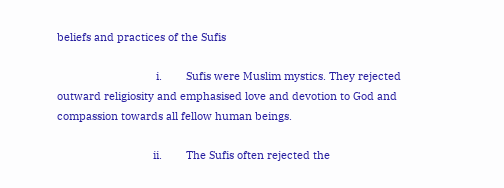beliefs and practices of the Sufis

                                 i.        Sufis were Muslim mystics. They rejected outward religiosity and emphasised love and devotion to God and compassion towards all fellow human beings.

                                ii.        The Sufis often rejected the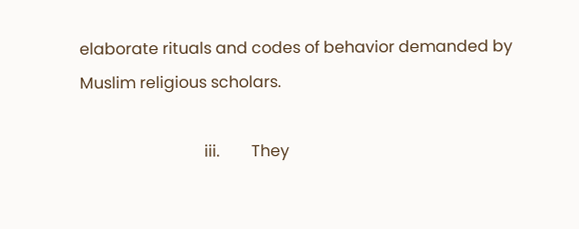elaborate rituals and codes of behavior demanded by Muslim religious scholars.

                               iii.        They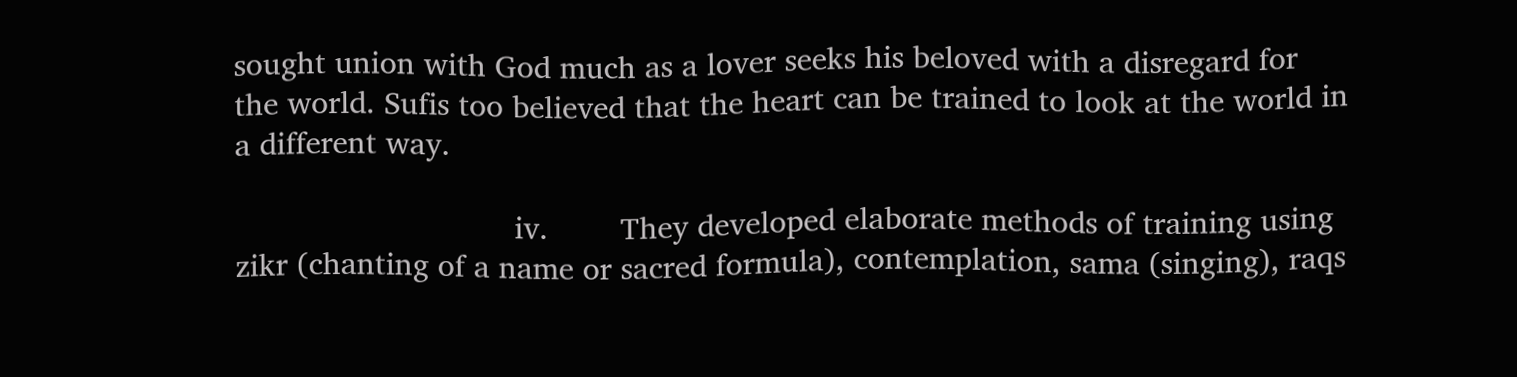sought union with God much as a lover seeks his beloved with a disregard for the world. Sufis too believed that the heart can be trained to look at the world in a different way.

                               iv.        They developed elaborate methods of training using zikr (chanting of a name or sacred formula), contemplation, sama (singing), raqs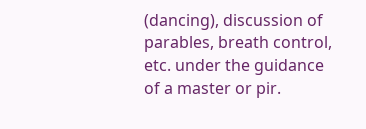(dancing), discussion of parables, breath control, etc. under the guidance of a master or pir.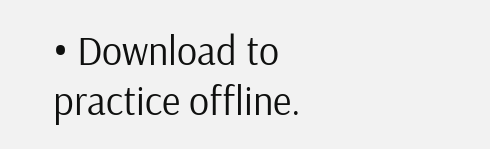• Download to practice offline.